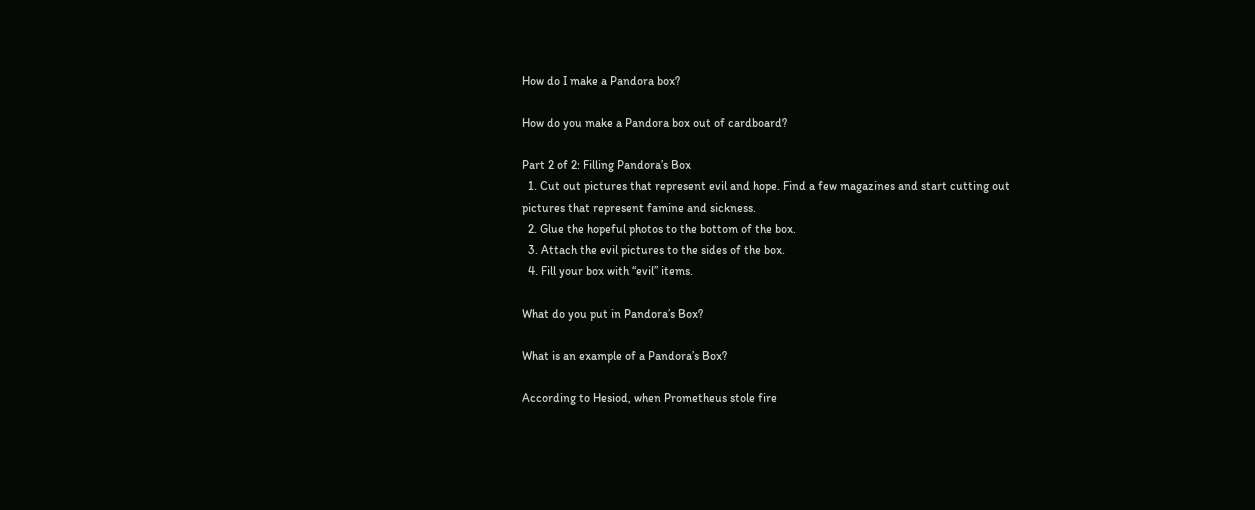How do I make a Pandora box?

How do you make a Pandora box out of cardboard?

Part 2 of 2: Filling Pandora’s Box
  1. Cut out pictures that represent evil and hope. Find a few magazines and start cutting out pictures that represent famine and sickness.
  2. Glue the hopeful photos to the bottom of the box.
  3. Attach the evil pictures to the sides of the box.
  4. Fill your box with “evil” items.

What do you put in Pandora’s Box?

What is an example of a Pandora’s Box?

According to Hesiod, when Prometheus stole fire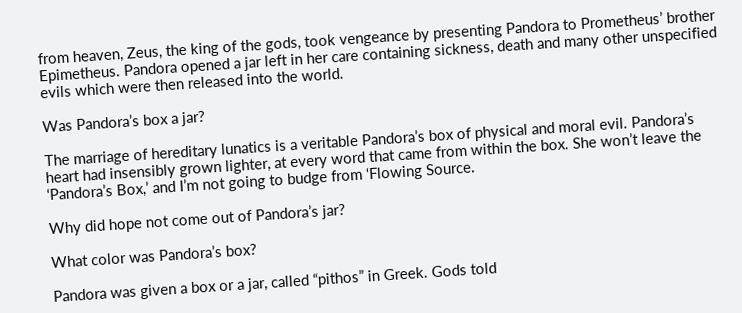from heaven, Zeus, the king of the gods, took vengeance by presenting Pandora to Prometheus’ brother Epimetheus. Pandora opened a jar left in her care containing sickness, death and many other unspecified evils which were then released into the world.

Was Pandora’s box a jar?

The marriage of hereditary lunatics is a veritable Pandora’s box of physical and moral evil. Pandora’s heart had insensibly grown lighter, at every word that came from within the box. She won’t leave the ‘Pandora’s Box,’ and I’m not going to budge from ‘Flowing Source.

Why did hope not come out of Pandora’s jar?

What color was Pandora’s box?

Pandora was given a box or a jar, called “pithos” in Greek. Gods told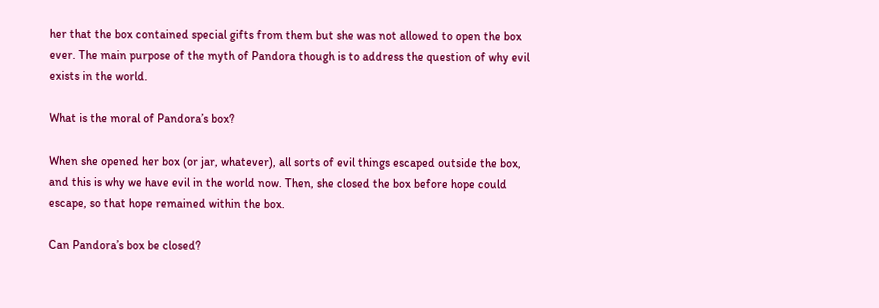her that the box contained special gifts from them but she was not allowed to open the box ever. The main purpose of the myth of Pandora though is to address the question of why evil exists in the world.

What is the moral of Pandora’s box?

When she opened her box (or jar, whatever), all sorts of evil things escaped outside the box, and this is why we have evil in the world now. Then, she closed the box before hope could escape, so that hope remained within the box.

Can Pandora’s box be closed?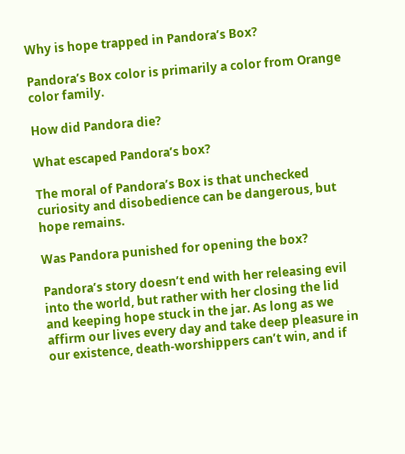Why is hope trapped in Pandora’s Box?

Pandora’s Box color is primarily a color from Orange color family.

How did Pandora die?

What escaped Pandora’s box?

The moral of Pandora’s Box is that unchecked curiosity and disobedience can be dangerous, but hope remains.

Was Pandora punished for opening the box?

Pandora’s story doesn’t end with her releasing evil into the world, but rather with her closing the lid and keeping hope stuck in the jar. As long as we affirm our lives every day and take deep pleasure in our existence, death-worshippers can’t win, and if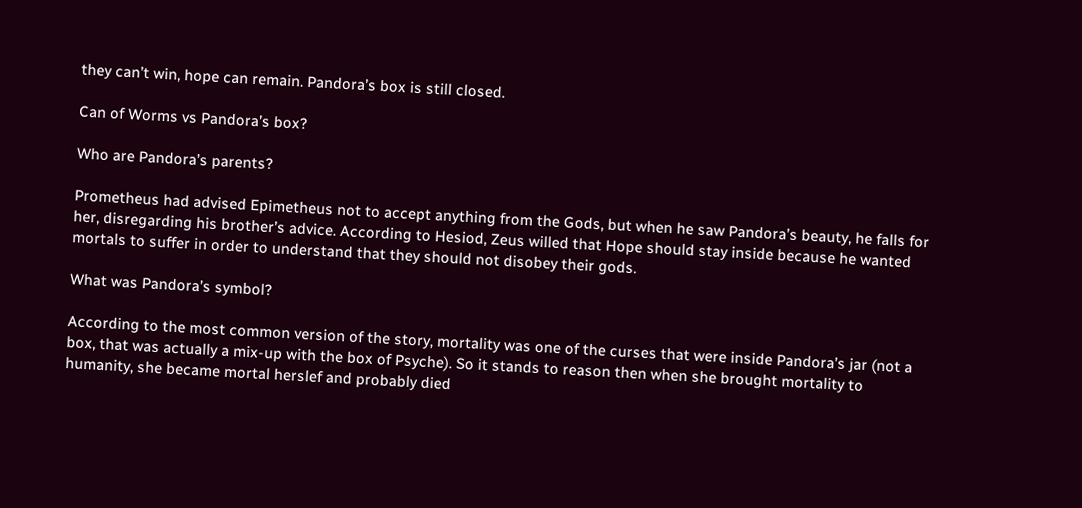they can’t win, hope can remain. Pandora’s box is still closed.

Can of Worms vs Pandora’s box?

Who are Pandora’s parents?

Prometheus had advised Epimetheus not to accept anything from the Gods, but when he saw Pandora’s beauty, he falls for her, disregarding his brother’s advice. According to Hesiod, Zeus willed that Hope should stay inside because he wanted mortals to suffer in order to understand that they should not disobey their gods.

What was Pandora’s symbol?

According to the most common version of the story, mortality was one of the curses that were inside Pandora’s jar (not a box, that was actually a mix-up with the box of Psyche). So it stands to reason then when she brought mortality to humanity, she became mortal herslef and probably died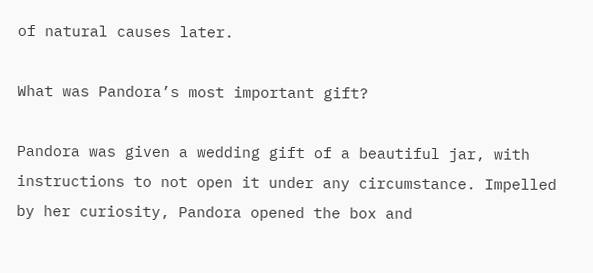of natural causes later.

What was Pandora’s most important gift?

Pandora was given a wedding gift of a beautiful jar, with instructions to not open it under any circumstance. Impelled by her curiosity, Pandora opened the box and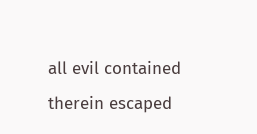all evil contained therein escaped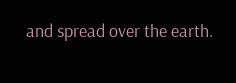and spread over the earth.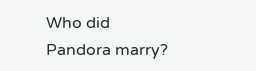Who did Pandora marry?